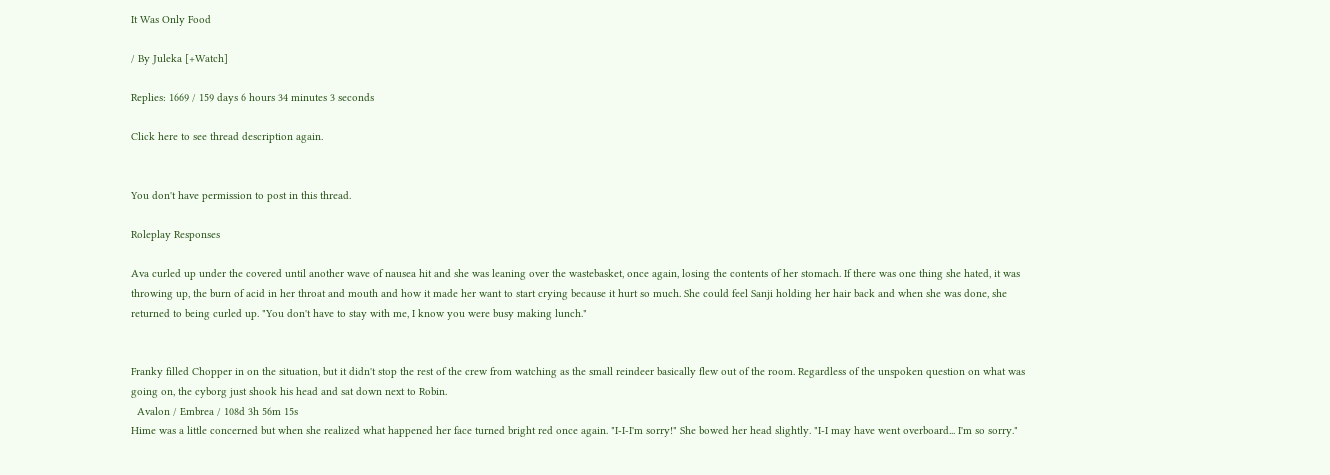It Was Only Food

/ By Juleka [+Watch]

Replies: 1669 / 159 days 6 hours 34 minutes 3 seconds

Click here to see thread description again.


You don't have permission to post in this thread.

Roleplay Responses

Ava curled up under the covered until another wave of nausea hit and she was leaning over the wastebasket, once again, losing the contents of her stomach. If there was one thing she hated, it was throwing up, the burn of acid in her throat and mouth and how it made her want to start crying because it hurt so much. She could feel Sanji holding her hair back and when she was done, she returned to being curled up. "You don't have to stay with me, I know you were busy making lunch."


Franky filled Chopper in on the situation, but it didn't stop the rest of the crew from watching as the small reindeer basically flew out of the room. Regardless of the unspoken question on what was going on, the cyborg just shook his head and sat down next to Robin.
  Avalon / Embrea / 108d 3h 56m 15s
Hime was a little concerned but when she realized what happened her face turned bright red once again. "I-I-I'm sorry!" She bowed her head slightly. "I-I may have went overboard... I'm so sorry."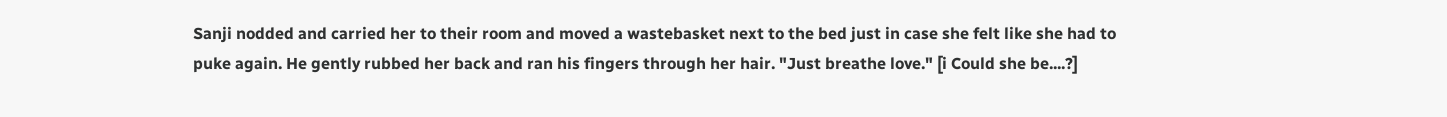Sanji nodded and carried her to their room and moved a wastebasket next to the bed just in case she felt like she had to puke again. He gently rubbed her back and ran his fingers through her hair. "Just breathe love." [i Could she be....?]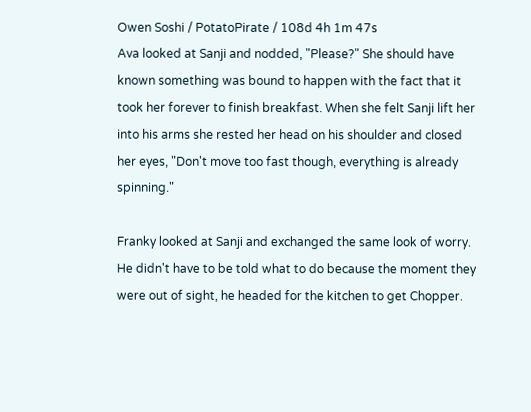Owen Soshi / PotatoPirate / 108d 4h 1m 47s
Ava looked at Sanji and nodded, "Please?" She should have known something was bound to happen with the fact that it took her forever to finish breakfast. When she felt Sanji lift her into his arms she rested her head on his shoulder and closed her eyes, "Don't move too fast though, everything is already spinning."

Franky looked at Sanji and exchanged the same look of worry. He didn't have to be told what to do because the moment they were out of sight, he headed for the kitchen to get Chopper.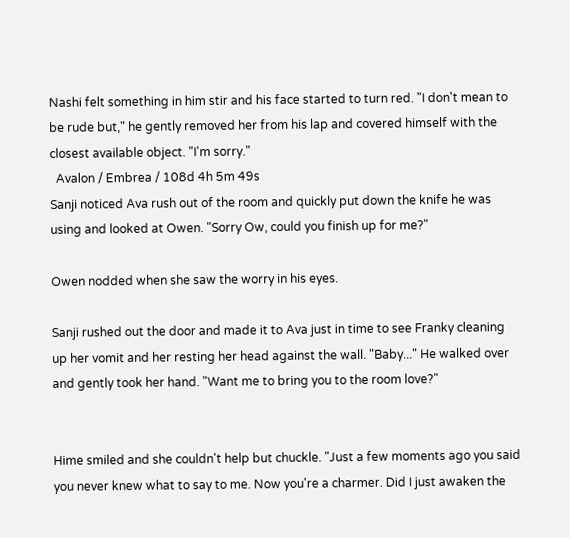Nashi felt something in him stir and his face started to turn red. "I don't mean to be rude but," he gently removed her from his lap and covered himself with the closest available object. "I'm sorry."
  Avalon / Embrea / 108d 4h 5m 49s
Sanji noticed Ava rush out of the room and quickly put down the knife he was using and looked at Owen. "Sorry Ow, could you finish up for me?"

Owen nodded when she saw the worry in his eyes.

Sanji rushed out the door and made it to Ava just in time to see Franky cleaning up her vomit and her resting her head against the wall. "Baby..." He walked over and gently took her hand. "Want me to bring you to the room love?"


Hime smiled and she couldn't help but chuckle. "Just a few moments ago you said you never knew what to say to me. Now you're a charmer. Did I just awaken the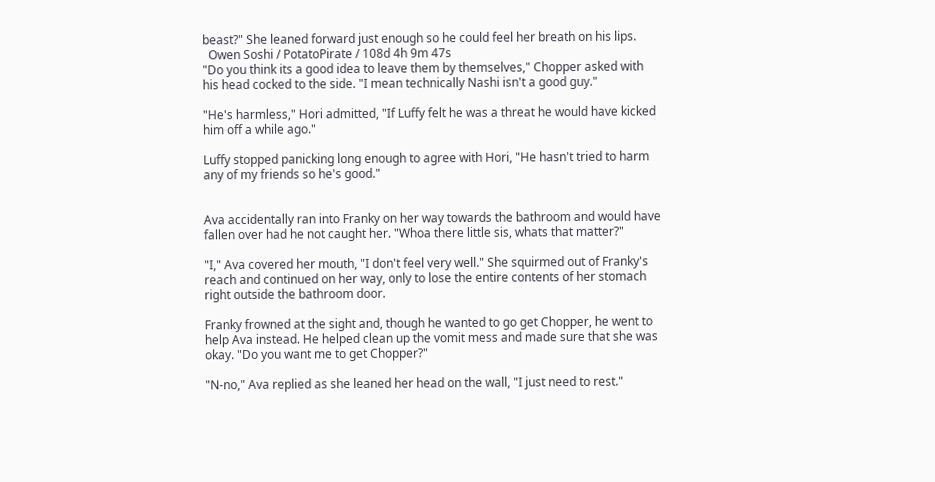beast?" She leaned forward just enough so he could feel her breath on his lips.
  Owen Soshi / PotatoPirate / 108d 4h 9m 47s
"Do you think its a good idea to leave them by themselves," Chopper asked with his head cocked to the side. "I mean technically Nashi isn't a good guy."

"He's harmless," Hori admitted, "If Luffy felt he was a threat he would have kicked him off a while ago."

Luffy stopped panicking long enough to agree with Hori, "He hasn't tried to harm any of my friends so he's good."


Ava accidentally ran into Franky on her way towards the bathroom and would have fallen over had he not caught her. "Whoa there little sis, whats that matter?"

"I," Ava covered her mouth, "I don't feel very well." She squirmed out of Franky's reach and continued on her way, only to lose the entire contents of her stomach right outside the bathroom door.

Franky frowned at the sight and, though he wanted to go get Chopper, he went to help Ava instead. He helped clean up the vomit mess and made sure that she was okay. "Do you want me to get Chopper?"

"N-no," Ava replied as she leaned her head on the wall, "I just need to rest."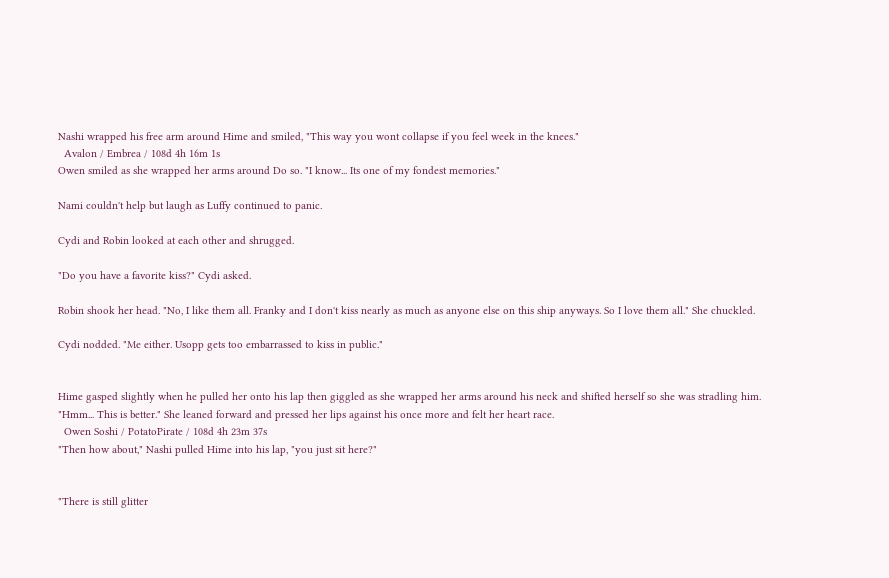Nashi wrapped his free arm around Hime and smiled, "This way you wont collapse if you feel week in the knees."
  Avalon / Embrea / 108d 4h 16m 1s
Owen smiled as she wrapped her arms around Do so. "I know... Its one of my fondest memories."

Nami couldn't help but laugh as Luffy continued to panic.

Cydi and Robin looked at each other and shrugged.

"Do you have a favorite kiss?" Cydi asked.

Robin shook her head. "No, I like them all. Franky and I don't kiss nearly as much as anyone else on this ship anyways. So I love them all." She chuckled.

Cydi nodded. "Me either. Usopp gets too embarrassed to kiss in public."


Hime gasped slightly when he pulled her onto his lap then giggled as she wrapped her arms around his neck and shifted herself so she was stradling him. "Hmm... This is better." She leaned forward and pressed her lips against his once more and felt her heart race.
  Owen Soshi / PotatoPirate / 108d 4h 23m 37s
"Then how about," Nashi pulled Hime into his lap, "you just sit here?"


"There is still glitter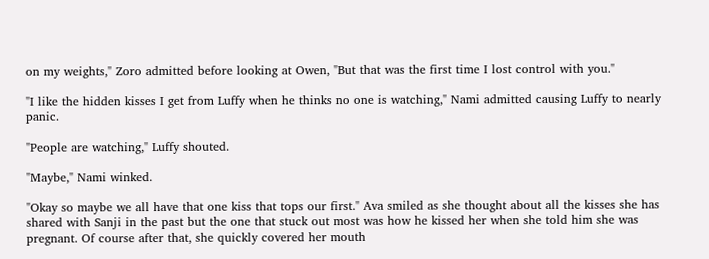on my weights," Zoro admitted before looking at Owen, "But that was the first time I lost control with you."

"I like the hidden kisses I get from Luffy when he thinks no one is watching," Nami admitted causing Luffy to nearly panic.

"People are watching," Luffy shouted.

"Maybe," Nami winked.

"Okay so maybe we all have that one kiss that tops our first." Ava smiled as she thought about all the kisses she has shared with Sanji in the past but the one that stuck out most was how he kissed her when she told him she was pregnant. Of course after that, she quickly covered her mouth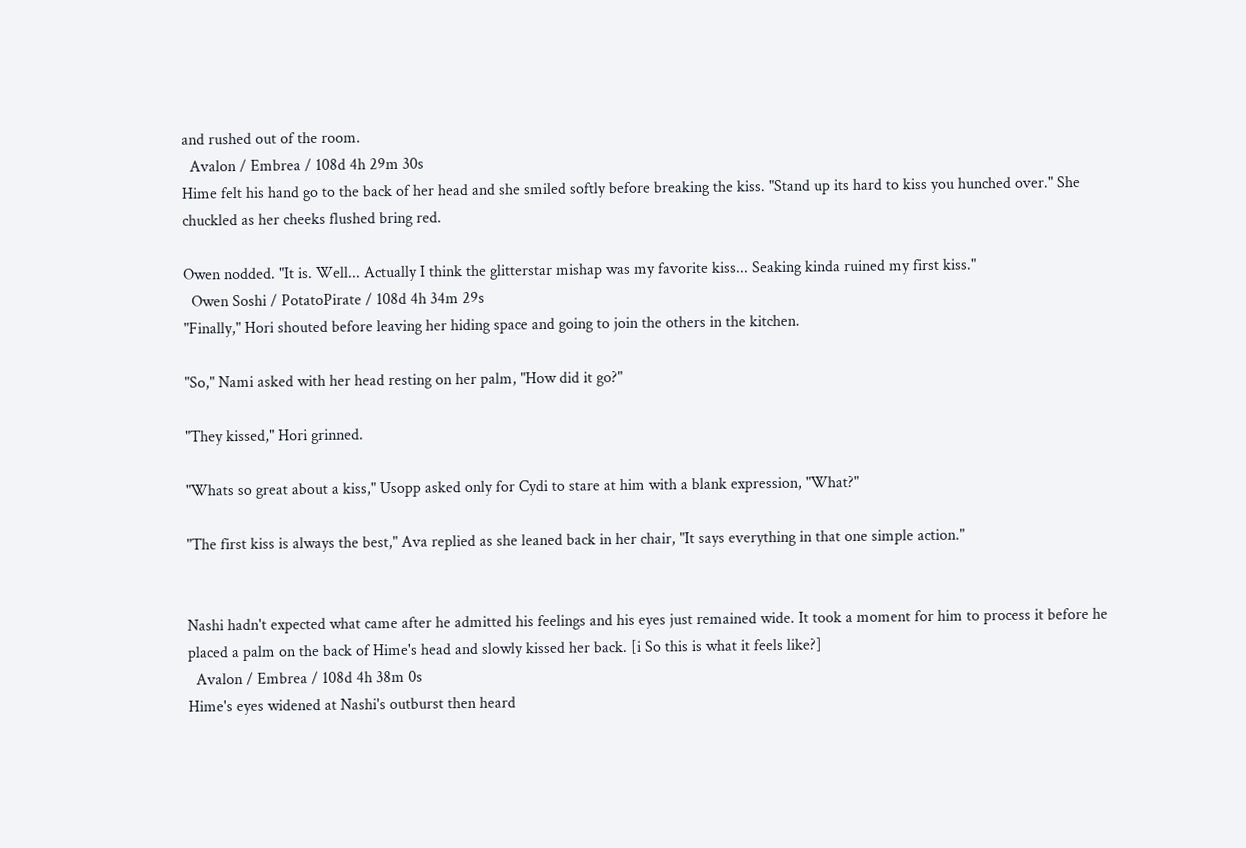and rushed out of the room.
  Avalon / Embrea / 108d 4h 29m 30s
Hime felt his hand go to the back of her head and she smiled softly before breaking the kiss. "Stand up its hard to kiss you hunched over." She chuckled as her cheeks flushed bring red.

Owen nodded. "It is. Well... Actually I think the glitterstar mishap was my favorite kiss... Seaking kinda ruined my first kiss."
  Owen Soshi / PotatoPirate / 108d 4h 34m 29s
"Finally," Hori shouted before leaving her hiding space and going to join the others in the kitchen.

"So," Nami asked with her head resting on her palm, "How did it go?"

"They kissed," Hori grinned.

"Whats so great about a kiss," Usopp asked only for Cydi to stare at him with a blank expression, "What?"

"The first kiss is always the best," Ava replied as she leaned back in her chair, "It says everything in that one simple action."


Nashi hadn't expected what came after he admitted his feelings and his eyes just remained wide. It took a moment for him to process it before he placed a palm on the back of Hime's head and slowly kissed her back. [i So this is what it feels like?]
  Avalon / Embrea / 108d 4h 38m 0s
Hime's eyes widened at Nashi's outburst then heard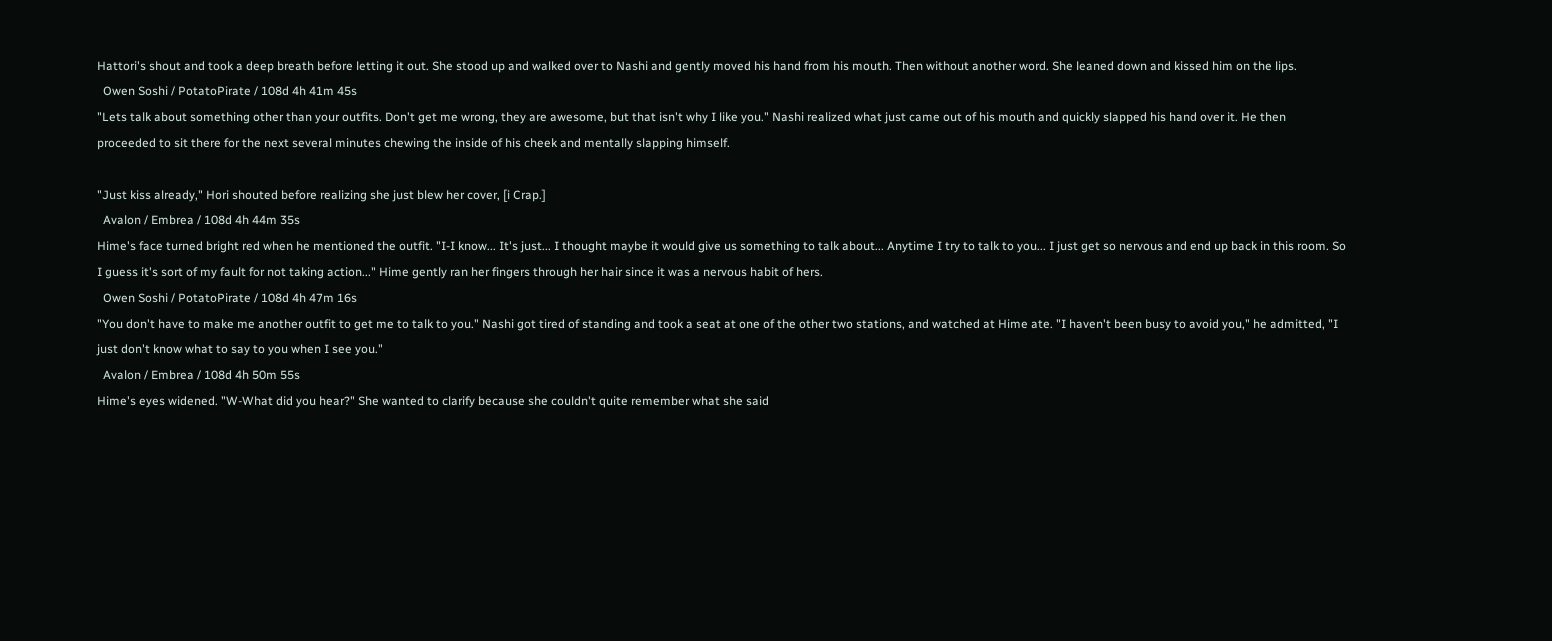Hattori's shout and took a deep breath before letting it out. She stood up and walked over to Nashi and gently moved his hand from his mouth. Then without another word. She leaned down and kissed him on the lips.
  Owen Soshi / PotatoPirate / 108d 4h 41m 45s
"Lets talk about something other than your outfits. Don't get me wrong, they are awesome, but that isn't why I like you." Nashi realized what just came out of his mouth and quickly slapped his hand over it. He then proceeded to sit there for the next several minutes chewing the inside of his cheek and mentally slapping himself.

"Just kiss already," Hori shouted before realizing she just blew her cover, [i Crap.]
  Avalon / Embrea / 108d 4h 44m 35s
Hime's face turned bright red when he mentioned the outfit. "I-I know... It's just... I thought maybe it would give us something to talk about... Anytime I try to talk to you... I just get so nervous and end up back in this room. So I guess it's sort of my fault for not taking action..." Hime gently ran her fingers through her hair since it was a nervous habit of hers.
  Owen Soshi / PotatoPirate / 108d 4h 47m 16s
"You don't have to make me another outfit to get me to talk to you." Nashi got tired of standing and took a seat at one of the other two stations, and watched at Hime ate. "I haven't been busy to avoid you," he admitted, "I just don't know what to say to you when I see you."
  Avalon / Embrea / 108d 4h 50m 55s
Hime's eyes widened. "W-What did you hear?" She wanted to clarify because she couldn't quite remember what she said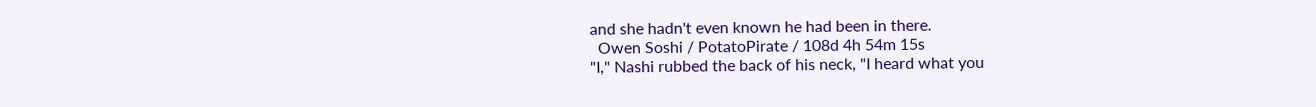and she hadn't even known he had been in there.
  Owen Soshi / PotatoPirate / 108d 4h 54m 15s
"I," Nashi rubbed the back of his neck, "I heard what you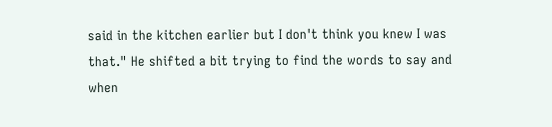said in the kitchen earlier but I don't think you knew I was that." He shifted a bit trying to find the words to say and when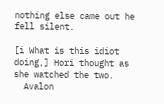nothing else came out he fell silent.

[i What is this idiot doing,] Hori thought as she watched the two.
  Avalon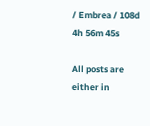/ Embrea / 108d 4h 56m 45s

All posts are either in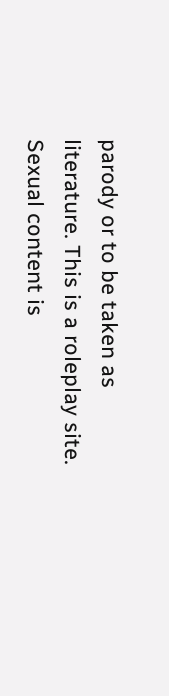parody or to be taken as literature. This is a roleplay site. Sexual content is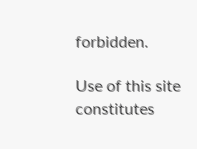forbidden.

Use of this site constitutes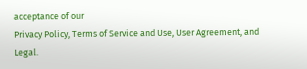acceptance of our
Privacy Policy, Terms of Service and Use, User Agreement, and Legal.